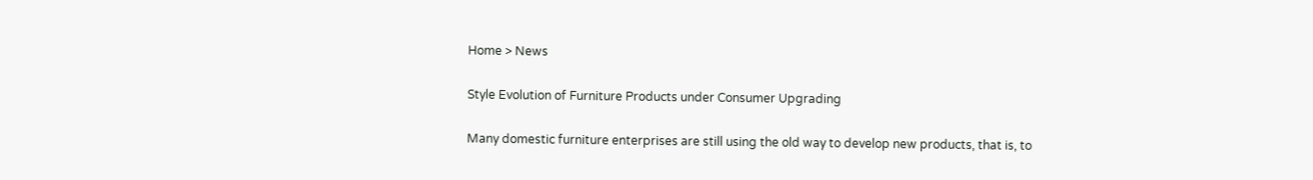Home > News

Style Evolution of Furniture Products under Consumer Upgrading

Many domestic furniture enterprises are still using the old way to develop new products, that is, to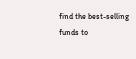find the best-selling funds to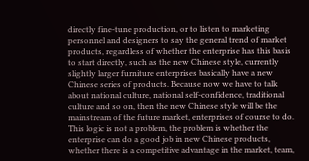directly fine-tune production, or to listen to marketing personnel and designers to say the general trend of market products, regardless of whether the enterprise has this basis to start directly, such as the new Chinese style, currently slightly larger furniture enterprises basically have a new Chinese series of products. Because now we have to talk about national culture, national self-confidence, traditional culture and so on, then the new Chinese style will be the mainstream of the future market, enterprises of course to do. This logic is not a problem, the problem is whether the enterprise can do a good job in new Chinese products, whether there is a competitive advantage in the market, team,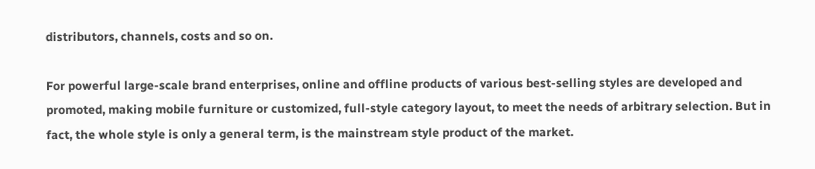distributors, channels, costs and so on.

For powerful large-scale brand enterprises, online and offline products of various best-selling styles are developed and promoted, making mobile furniture or customized, full-style category layout, to meet the needs of arbitrary selection. But in fact, the whole style is only a general term, is the mainstream style product of the market.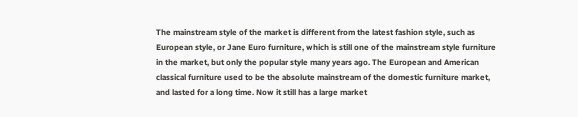The mainstream style of the market is different from the latest fashion style, such as European style, or Jane Euro furniture, which is still one of the mainstream style furniture in the market, but only the popular style many years ago. The European and American classical furniture used to be the absolute mainstream of the domestic furniture market, and lasted for a long time. Now it still has a large market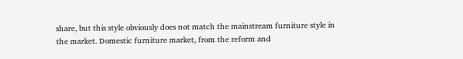share, but this style obviously does not match the mainstream furniture style in the market. Domestic furniture market, from the reform and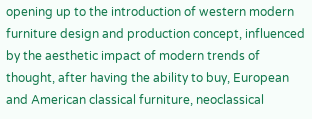opening up to the introduction of western modern furniture design and production concept, influenced by the aesthetic impact of modern trends of thought, after having the ability to buy, European and American classical furniture, neoclassical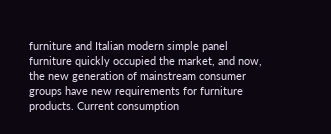furniture and Italian modern simple panel furniture quickly occupied the market, and now, the new generation of mainstream consumer groups have new requirements for furniture products. Current consumption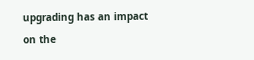upgrading has an impact on the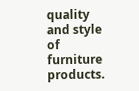quality and style of furniture products.